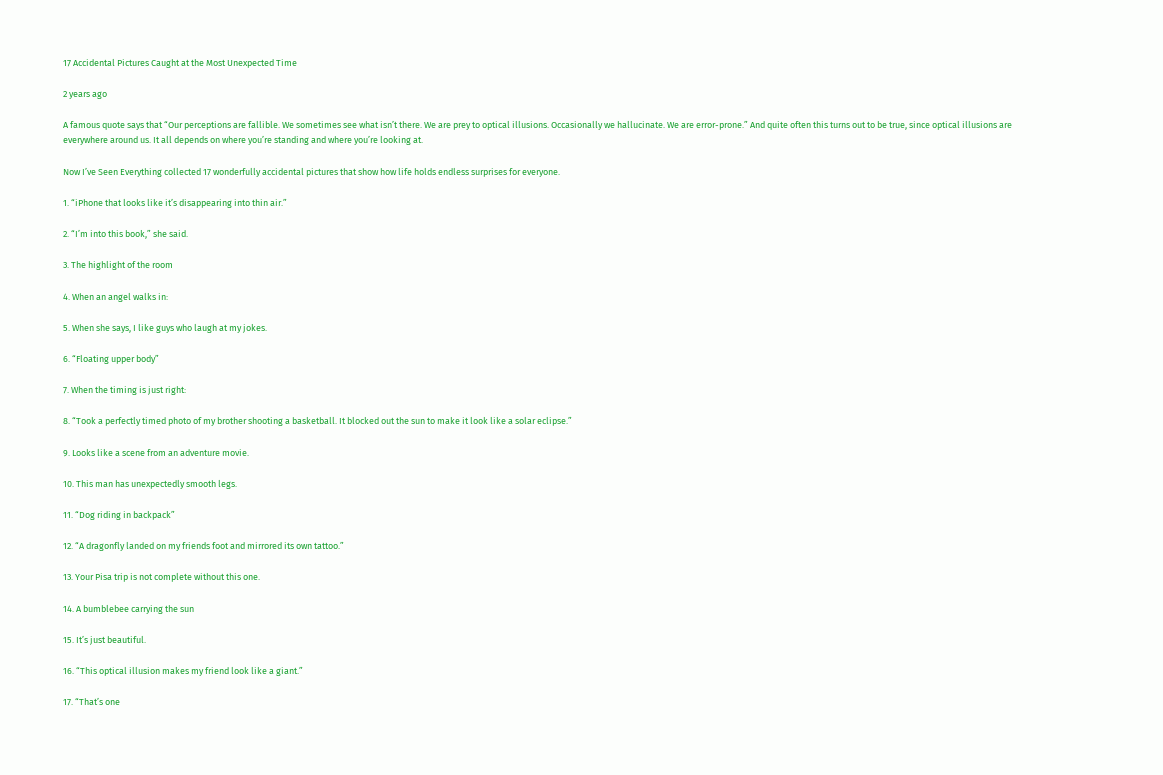17 Accidental Pictures Caught at the Most Unexpected Time

2 years ago

A famous quote says that “Our perceptions are fallible. We sometimes see what isn’t there. We are prey to optical illusions. Occasionally we hallucinate. We are error-prone.” And quite often this turns out to be true, since optical illusions are everywhere around us. It all depends on where you’re standing and where you’re looking at.

Now I’ve Seen Everything collected 17 wonderfully accidental pictures that show how life holds endless surprises for everyone.

1. “iPhone that looks like it’s disappearing into thin air.”

2. “I’m into this book,” she said.

3. The highlight of the room

4. When an angel walks in:

5. When she says, I like guys who laugh at my jokes.

6. “Floating upper body”

7. When the timing is just right:

8. “Took a perfectly timed photo of my brother shooting a basketball. It blocked out the sun to make it look like a solar eclipse.”

9. Looks like a scene from an adventure movie.

10. This man has unexpectedly smooth legs.

11. “Dog riding in backpack”

12. “A dragonfly landed on my friends foot and mirrored its own tattoo.”

13. Your Pisa trip is not complete without this one.

14. A bumblebee carrying the sun

15. It’s just beautiful.

16. “This optical illusion makes my friend look like a giant.”

17. “That’s one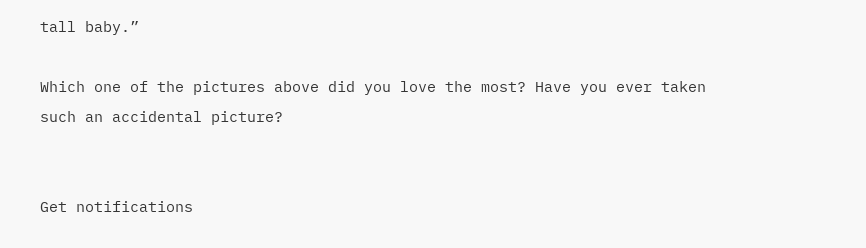tall baby.”

Which one of the pictures above did you love the most? Have you ever taken such an accidental picture?


Get notifications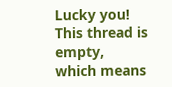Lucky you! This thread is empty,
which means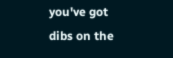you've got dibs on the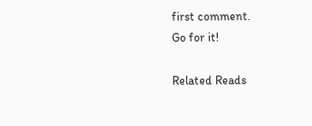first comment.
Go for it!

Related Reads